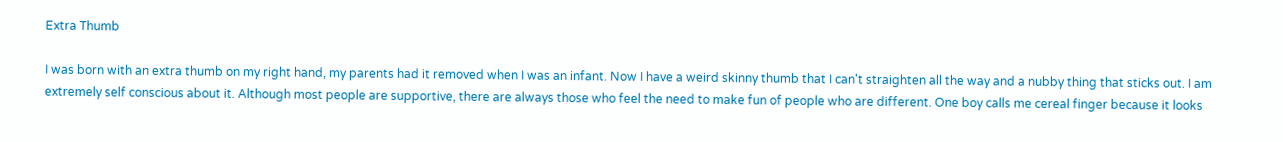Extra Thumb

I was born with an extra thumb on my right hand, my parents had it removed when I was an infant. Now I have a weird skinny thumb that I can't straighten all the way and a nubby thing that sticks out. I am extremely self conscious about it. Although most people are supportive, there are always those who feel the need to make fun of people who are different. One boy calls me cereal finger because it looks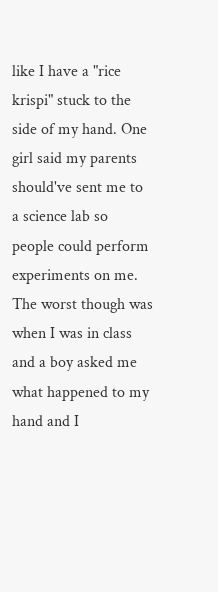like I have a "rice krispi" stuck to the side of my hand. One girl said my parents should've sent me to a science lab so people could perform experiments on me. The worst though was when I was in class and a boy asked me what happened to my hand and I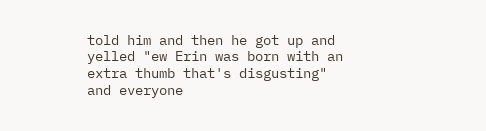told him and then he got up and yelled "ew Erin was born with an extra thumb that's disgusting" and everyone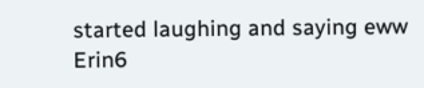started laughing and saying eww
Erin6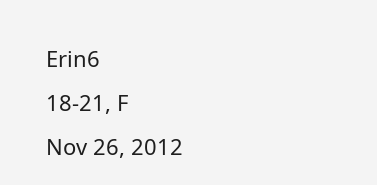Erin6
18-21, F
Nov 26, 2012